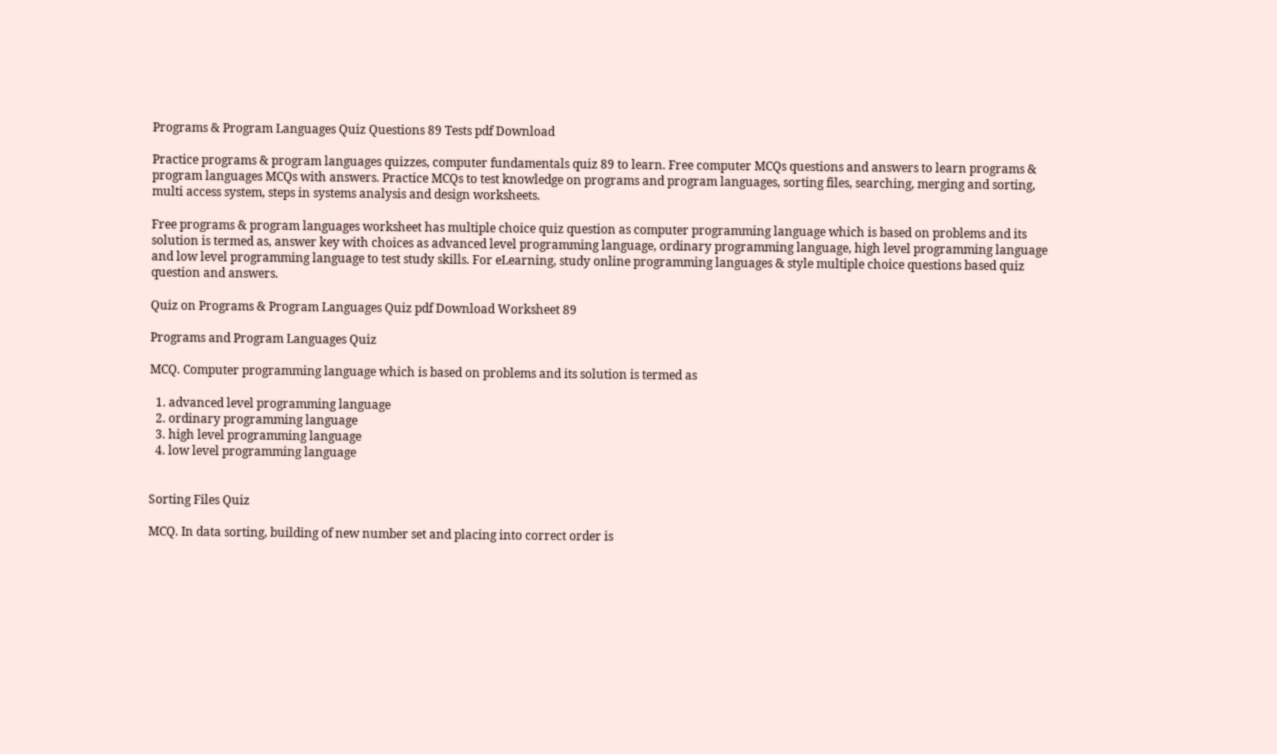Programs & Program Languages Quiz Questions 89 Tests pdf Download

Practice programs & program languages quizzes, computer fundamentals quiz 89 to learn. Free computer MCQs questions and answers to learn programs & program languages MCQs with answers. Practice MCQs to test knowledge on programs and program languages, sorting files, searching, merging and sorting, multi access system, steps in systems analysis and design worksheets.

Free programs & program languages worksheet has multiple choice quiz question as computer programming language which is based on problems and its solution is termed as, answer key with choices as advanced level programming language, ordinary programming language, high level programming language and low level programming language to test study skills. For eLearning, study online programming languages & style multiple choice questions based quiz question and answers.

Quiz on Programs & Program Languages Quiz pdf Download Worksheet 89

Programs and Program Languages Quiz

MCQ. Computer programming language which is based on problems and its solution is termed as

  1. advanced level programming language
  2. ordinary programming language
  3. high level programming language
  4. low level programming language


Sorting Files Quiz

MCQ. In data sorting, building of new number set and placing into correct order is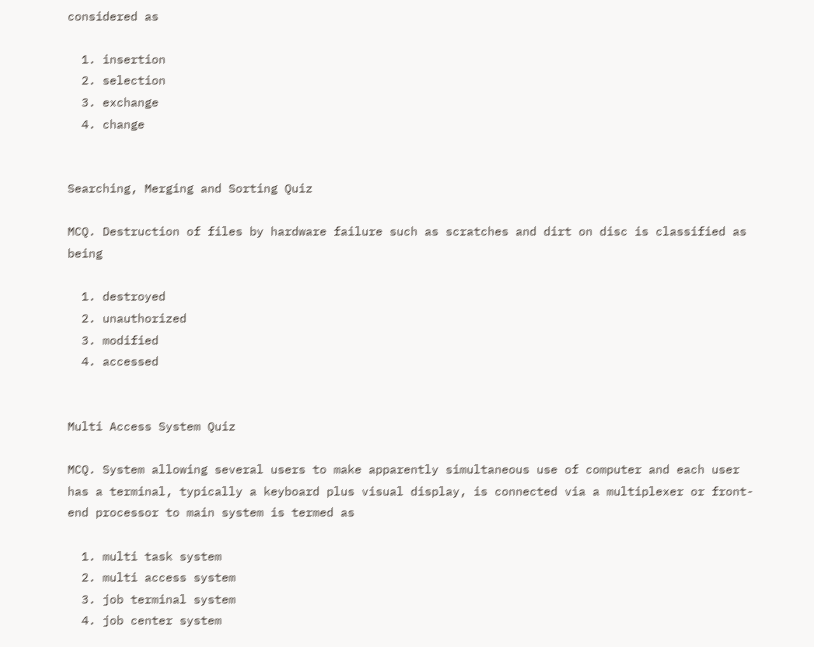considered as

  1. insertion
  2. selection
  3. exchange
  4. change


Searching, Merging and Sorting Quiz

MCQ. Destruction of files by hardware failure such as scratches and dirt on disc is classified as being

  1. destroyed
  2. unauthorized
  3. modified
  4. accessed


Multi Access System Quiz

MCQ. System allowing several users to make apparently simultaneous use of computer and each user has a terminal, typically a keyboard plus visual display, is connected via a multiplexer or front-end processor to main system is termed as

  1. multi task system
  2. multi access system
  3. job terminal system
  4. job center system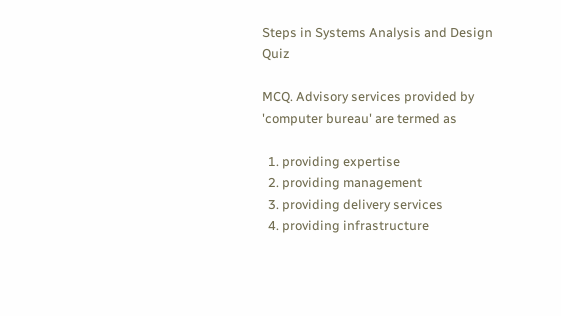Steps in Systems Analysis and Design Quiz

MCQ. Advisory services provided by 'computer bureau' are termed as

  1. providing expertise
  2. providing management
  3. providing delivery services
  4. providing infrastructure